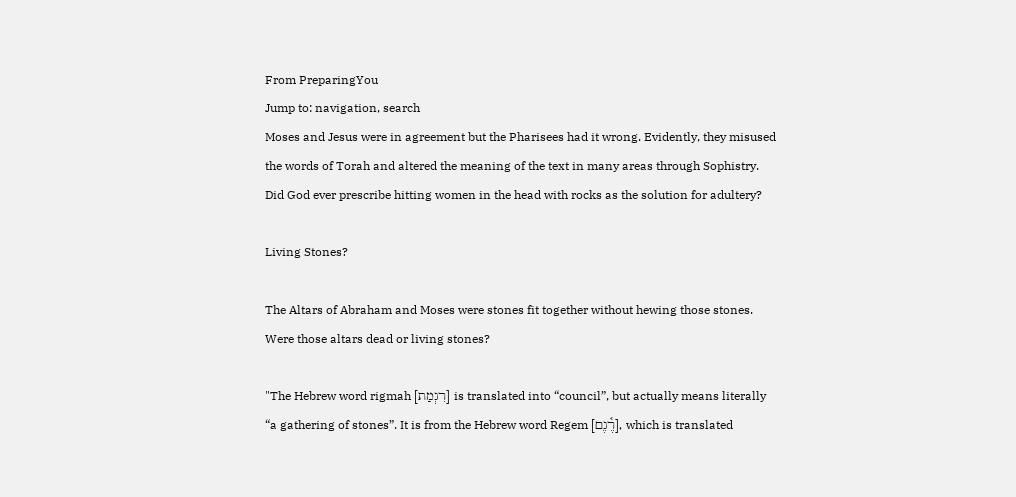From PreparingYou
Jump to: navigation, search
Moses and Jesus were in agreement but the Pharisees had it wrong. Evidently, they misused the words of Torah and altered the meaning of the text in many areas through Sophistry. Did God ever prescribe hitting women in the head with rocks as the solution for adultery?

Living Stones?

The Altars of Abraham and Moses were stones fit together without hewing those stones. Were those altars dead or living stones?

"The Hebrew word rigmah [רִגְמַת] is translated into “council”, but actually means literally “a gathering of stones”. It is from the Hebrew word Regem [רֶ֫גֶם], which is translated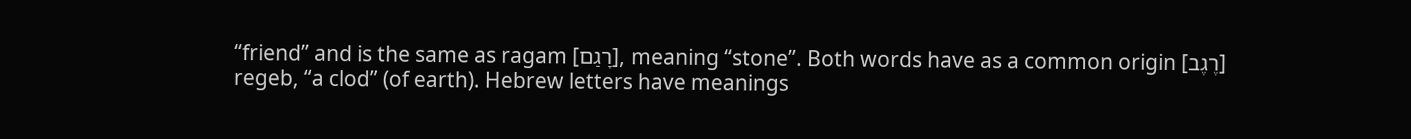“friend” and is the same as ragam [רָגַם], meaning “stone”. Both words have as a common origin [רֶגֶב] regeb, “a clod” (of earth). Hebrew letters have meanings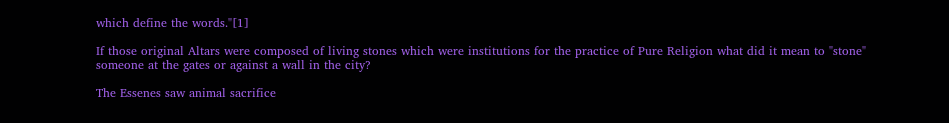which define the words."[1]

If those original Altars were composed of living stones which were institutions for the practice of Pure Religion what did it mean to "stone" someone at the gates or against a wall in the city?

The Essenes saw animal sacrifice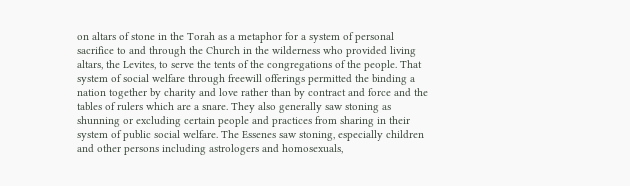on altars of stone in the Torah as a metaphor for a system of personal sacrifice to and through the Church in the wilderness who provided living altars, the Levites, to serve the tents of the congregations of the people. That system of social welfare through freewill offerings permitted the binding a nation together by charity and love rather than by contract and force and the tables of rulers which are a snare. They also generally saw stoning as shunning or excluding certain people and practices from sharing in their system of public social welfare. The Essenes saw stoning, especially children and other persons including astrologers and homosexuals,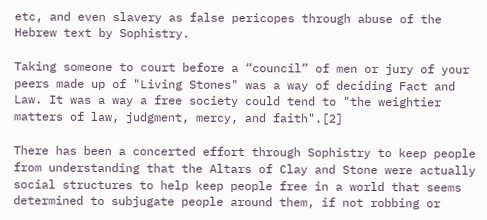etc, and even slavery as false pericopes through abuse of the Hebrew text by Sophistry.

Taking someone to court before a “council” of men or jury of your peers made up of "Living Stones" was a way of deciding Fact and Law. It was a way a free society could tend to "the weightier matters of law, judgment, mercy, and faith".[2]

There has been a concerted effort through Sophistry to keep people from understanding that the Altars of Clay and Stone were actually social structures to help keep people free in a world that seems determined to subjugate people around them, if not robbing or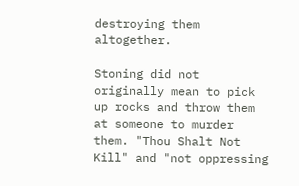destroying them altogether.

Stoning did not originally mean to pick up rocks and throw them at someone to murder them. "Thou Shalt Not Kill" and "not oppressing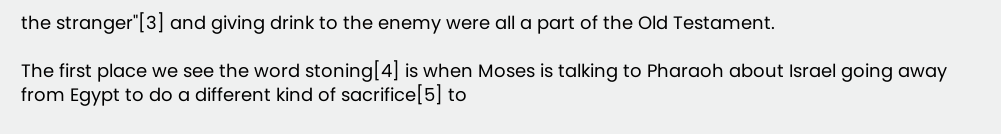the stranger"[3] and giving drink to the enemy were all a part of the Old Testament.

The first place we see the word stoning[4] is when Moses is talking to Pharaoh about Israel going away from Egypt to do a different kind of sacrifice[5] to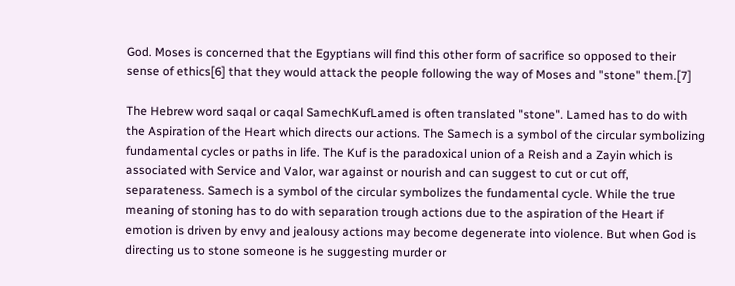God. Moses is concerned that the Egyptians will find this other form of sacrifice so opposed to their sense of ethics[6] that they would attack the people following the way of Moses and "stone" them.[7]

The Hebrew word saqal or caqal SamechKufLamed is often translated "stone". Lamed has to do with the Aspiration of the Heart which directs our actions. The Samech is a symbol of the circular symbolizing fundamental cycles or paths in life. The Kuf is the paradoxical union of a Reish and a Zayin which is associated with Service and Valor, war against or nourish and can suggest to cut or cut off, separateness. Samech is a symbol of the circular symbolizes the fundamental cycle. While the true meaning of stoning has to do with separation trough actions due to the aspiration of the Heart if emotion is driven by envy and jealousy actions may become degenerate into violence. But when God is directing us to stone someone is he suggesting murder or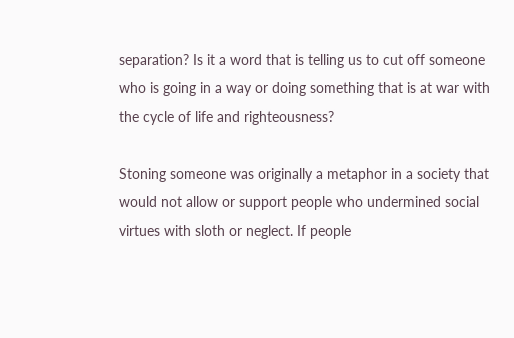separation? Is it a word that is telling us to cut off someone who is going in a way or doing something that is at war with the cycle of life and righteousness?

Stoning someone was originally a metaphor in a society that would not allow or support people who undermined social virtues with sloth or neglect. If people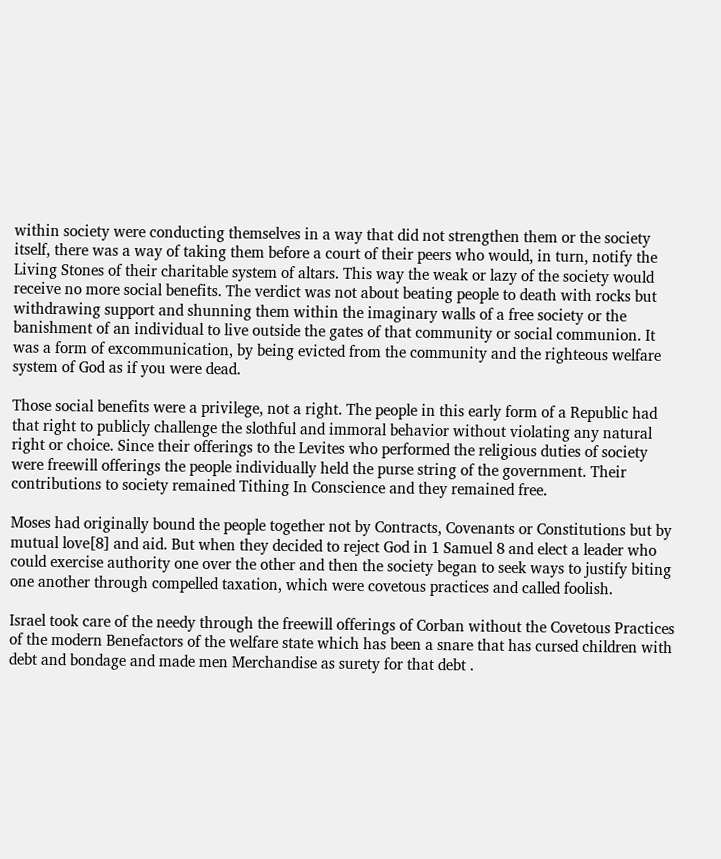within society were conducting themselves in a way that did not strengthen them or the society itself, there was a way of taking them before a court of their peers who would, in turn, notify the Living Stones of their charitable system of altars. This way the weak or lazy of the society would receive no more social benefits. The verdict was not about beating people to death with rocks but withdrawing support and shunning them within the imaginary walls of a free society or the banishment of an individual to live outside the gates of that community or social communion. It was a form of excommunication, by being evicted from the community and the righteous welfare system of God as if you were dead.

Those social benefits were a privilege, not a right. The people in this early form of a Republic had that right to publicly challenge the slothful and immoral behavior without violating any natural right or choice. Since their offerings to the Levites who performed the religious duties of society were freewill offerings the people individually held the purse string of the government. Their contributions to society remained Tithing In Conscience and they remained free.

Moses had originally bound the people together not by Contracts, Covenants or Constitutions but by mutual love[8] and aid. But when they decided to reject God in 1 Samuel 8 and elect a leader who could exercise authority one over the other and then the society began to seek ways to justify biting one another through compelled taxation, which were covetous practices and called foolish.

Israel took care of the needy through the freewill offerings of Corban without the Covetous Practices of the modern Benefactors of the welfare state which has been a snare that has cursed children with debt and bondage and made men Merchandise as surety for that debt .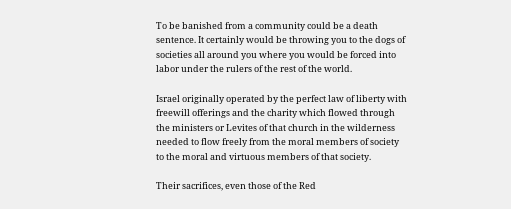To be banished from a community could be a death sentence. It certainly would be throwing you to the dogs of societies all around you where you would be forced into labor under the rulers of the rest of the world.

Israel originally operated by the perfect law of liberty with freewill offerings and the charity which flowed through the ministers or Levites of that church in the wilderness needed to flow freely from the moral members of society to the moral and virtuous members of that society.

Their sacrifices, even those of the Red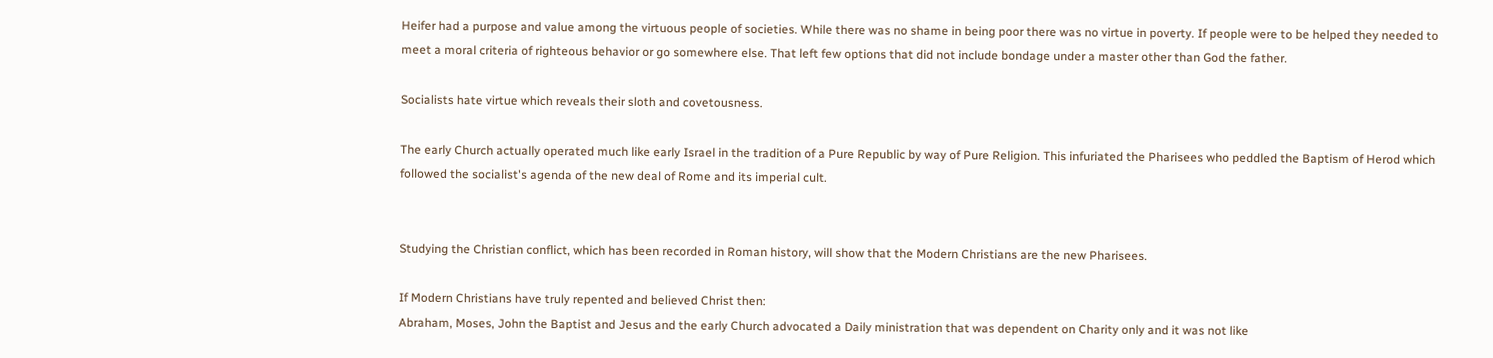Heifer had a purpose and value among the virtuous people of societies. While there was no shame in being poor there was no virtue in poverty. If people were to be helped they needed to meet a moral criteria of righteous behavior or go somewhere else. That left few options that did not include bondage under a master other than God the father.

Socialists hate virtue which reveals their sloth and covetousness.

The early Church actually operated much like early Israel in the tradition of a Pure Republic by way of Pure Religion. This infuriated the Pharisees who peddled the Baptism of Herod which followed the socialist's agenda of the new deal of Rome and its imperial cult.


Studying the Christian conflict, which has been recorded in Roman history, will show that the Modern Christians are the new Pharisees.

If Modern Christians have truly repented and believed Christ then:
Abraham, Moses, John the Baptist and Jesus and the early Church advocated a Daily ministration that was dependent on Charity only and it was not like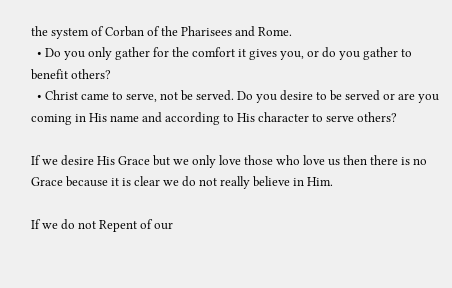the system of Corban of the Pharisees and Rome.
  • Do you only gather for the comfort it gives you, or do you gather to benefit others?
  • Christ came to serve, not be served. Do you desire to be served or are you coming in His name and according to His character to serve others?

If we desire His Grace but we only love those who love us then there is no Grace because it is clear we do not really believe in Him.

If we do not Repent of our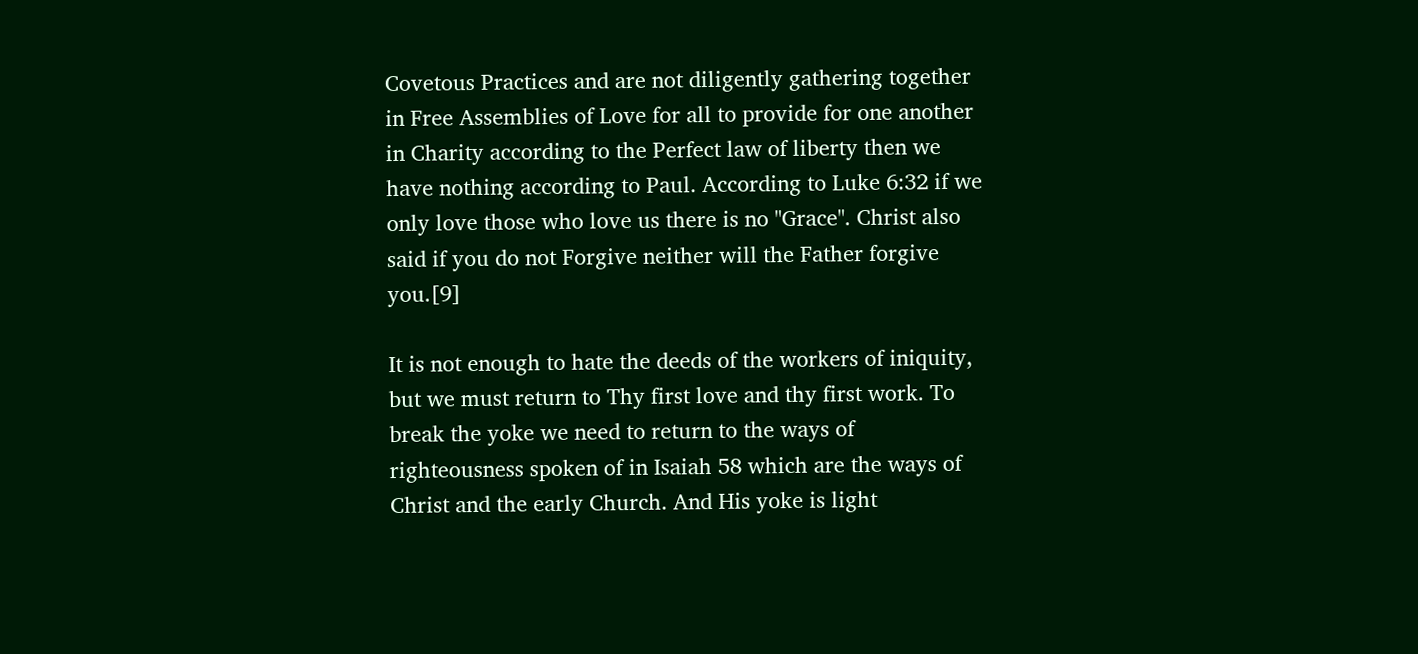Covetous Practices and are not diligently gathering together in Free Assemblies of Love for all to provide for one another in Charity according to the Perfect law of liberty then we have nothing according to Paul. According to Luke 6:32 if we only love those who love us there is no "Grace". Christ also said if you do not Forgive neither will the Father forgive you.[9]

It is not enough to hate the deeds of the workers of iniquity, but we must return to Thy first love and thy first work. To break the yoke we need to return to the ways of righteousness spoken of in Isaiah 58 which are the ways of Christ and the early Church. And His yoke is light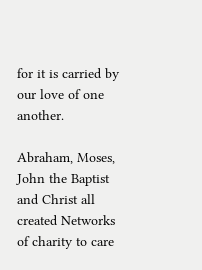for it is carried by our love of one another.

Abraham, Moses, John the Baptist and Christ all created Networks of charity to care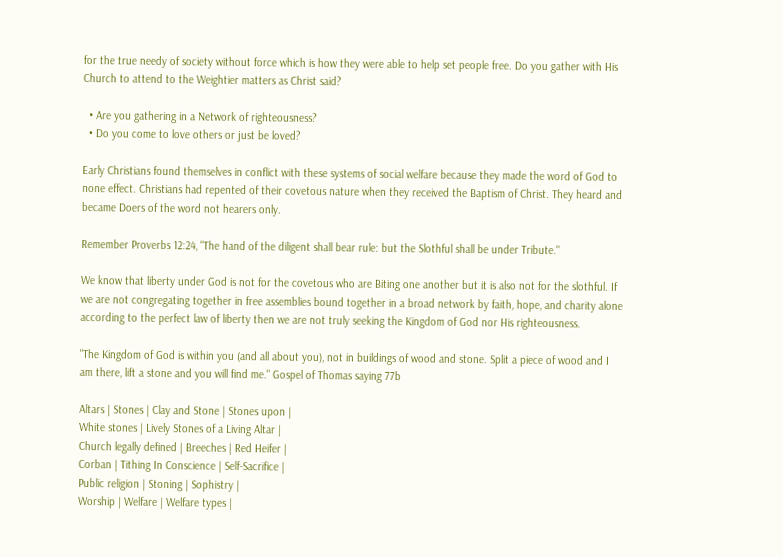for the true needy of society without force which is how they were able to help set people free. Do you gather with His Church to attend to the Weightier matters as Christ said?

  • Are you gathering in a Network of righteousness?
  • Do you come to love others or just be loved?

Early Christians found themselves in conflict with these systems of social welfare because they made the word of God to none effect. Christians had repented of their covetous nature when they received the Baptism of Christ. They heard and became Doers of the word not hearers only.

Remember Proverbs 12:24, "The hand of the diligent shall bear rule: but the Slothful shall be under Tribute."

We know that liberty under God is not for the covetous who are Biting one another but it is also not for the slothful. If we are not congregating together in free assemblies bound together in a broad network by faith, hope, and charity alone according to the perfect law of liberty then we are not truly seeking the Kingdom of God nor His righteousness.

"The Kingdom of God is within you (and all about you), not in buildings of wood and stone. Split a piece of wood and I am there, lift a stone and you will find me." Gospel of Thomas saying 77b

Altars | Stones | Clay and Stone | Stones upon |
White stones | Lively Stones of a Living Altar |
Church legally defined | Breeches | Red Heifer |
Corban | Tithing In Conscience | Self-Sacrifice |
Public religion | Stoning | Sophistry |
Worship | Welfare | Welfare types |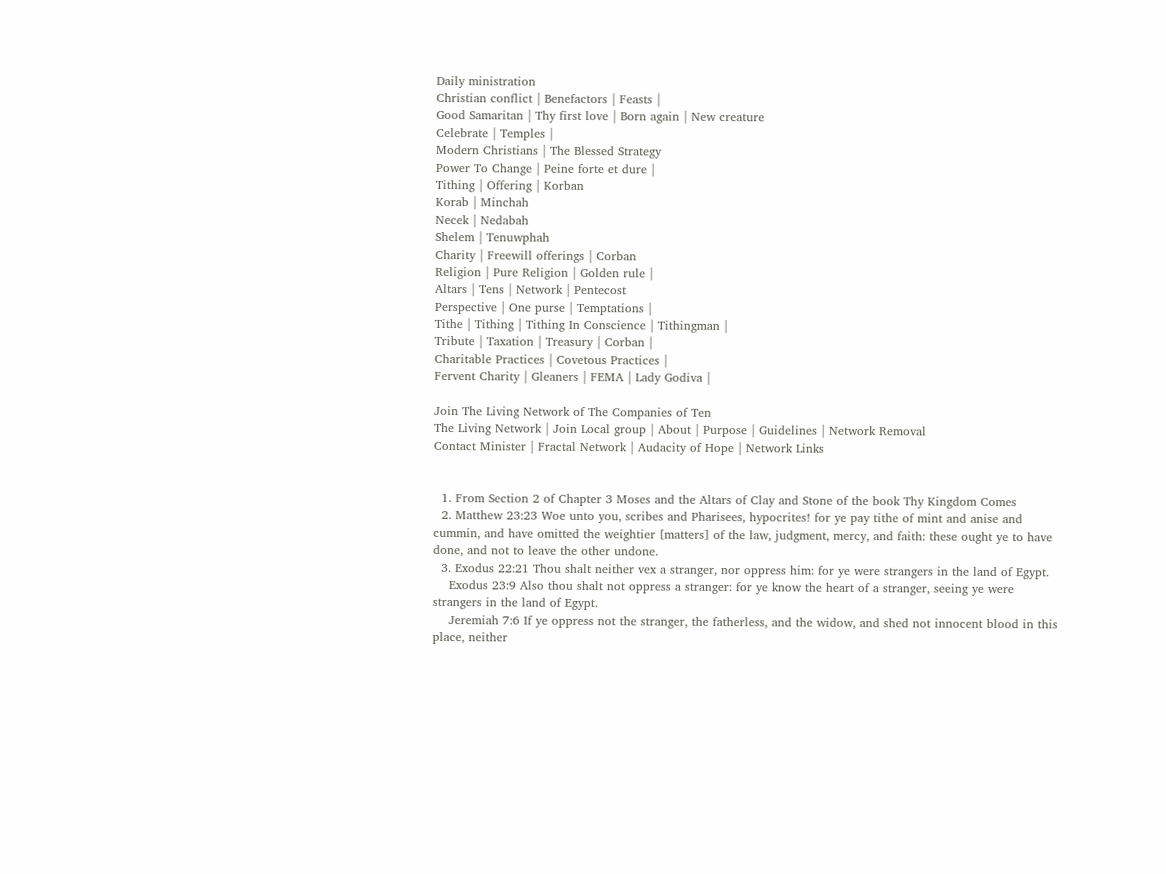Daily ministration
Christian conflict | Benefactors | Feasts |
Good Samaritan | Thy first love | Born again | New creature
Celebrate | Temples |
Modern Christians | The Blessed Strategy
Power To Change | Peine forte et dure |
Tithing | Offering | Korban
Korab | Minchah
Necek | Nedabah
Shelem | Tenuwphah
Charity | Freewill offerings | Corban
Religion | Pure Religion | Golden rule |
Altars | Tens | Network | Pentecost
Perspective | One purse | Temptations |
Tithe | Tithing | Tithing In Conscience | Tithingman |
Tribute | Taxation | Treasury | Corban |
Charitable Practices | Covetous Practices |
Fervent Charity | Gleaners | FEMA | Lady Godiva |

Join The Living Network of The Companies of Ten
The Living Network | Join Local group | About | Purpose | Guidelines | Network Removal
Contact Minister | Fractal Network | Audacity of Hope | Network Links


  1. From Section 2 of Chapter 3 Moses and the Altars of Clay and Stone of the book Thy Kingdom Comes
  2. Matthew 23:23 Woe unto you, scribes and Pharisees, hypocrites! for ye pay tithe of mint and anise and cummin, and have omitted the weightier [matters] of the law, judgment, mercy, and faith: these ought ye to have done, and not to leave the other undone.
  3. Exodus 22:21 Thou shalt neither vex a stranger, nor oppress him: for ye were strangers in the land of Egypt.
    Exodus 23:9 Also thou shalt not oppress a stranger: for ye know the heart of a stranger, seeing ye were strangers in the land of Egypt.
    Jeremiah 7:6 If ye oppress not the stranger, the fatherless, and the widow, and shed not innocent blood in this place, neither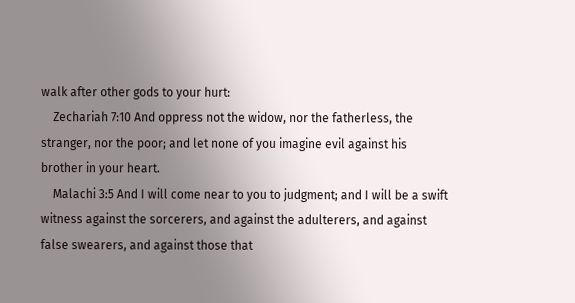walk after other gods to your hurt:
    Zechariah 7:10 And oppress not the widow, nor the fatherless, the stranger, nor the poor; and let none of you imagine evil against his brother in your heart.
    Malachi 3:5 And I will come near to you to judgment; and I will be a swift witness against the sorcerers, and against the adulterers, and against false swearers, and against those that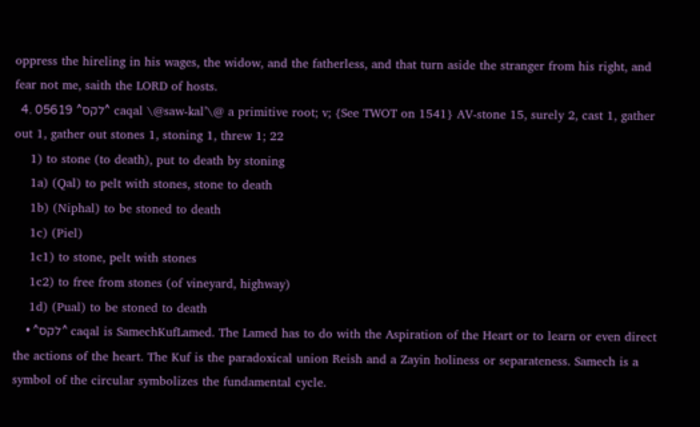oppress the hireling in his wages, the widow, and the fatherless, and that turn aside the stranger from his right, and fear not me, saith the LORD of hosts.
  4. 05619 ^לקס^ caqal \@saw-kal’\@ a primitive root; v; {See TWOT on 1541} AV-stone 15, surely 2, cast 1, gather out 1, gather out stones 1, stoning 1, threw 1; 22
    1) to stone (to death), put to death by stoning
    1a) (Qal) to pelt with stones, stone to death
    1b) (Niphal) to be stoned to death
    1c) (Piel)
    1c1) to stone, pelt with stones
    1c2) to free from stones (of vineyard, highway)
    1d) (Pual) to be stoned to death
    • ^לקס^ caqal is SamechKufLamed. The Lamed has to do with the Aspiration of the Heart or to learn or even direct the actions of the heart. The Kuf is the paradoxical union Reish and a Zayin holiness or separateness. Samech is a symbol of the circular symbolizes the fundamental cycle.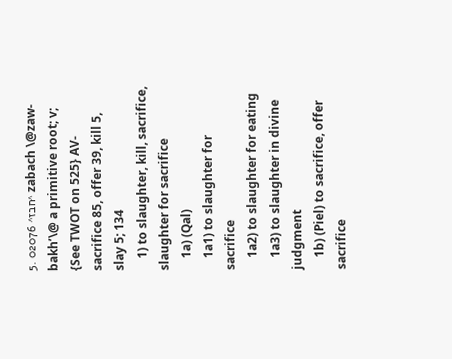5. 02076 ^חבז^ zabach \@zaw-bakh’\@ a primitive root; v; {See TWOT on 525} AV-sacrifice 85, offer 39, kill 5, slay 5; 134
    1) to slaughter, kill, sacrifice, slaughter for sacrifice
    1a) (Qal)
    1a1) to slaughter for sacrifice
    1a2) to slaughter for eating
    1a3) to slaughter in divine judgment
    1b) (Piel) to sacrifice, offer sacrifice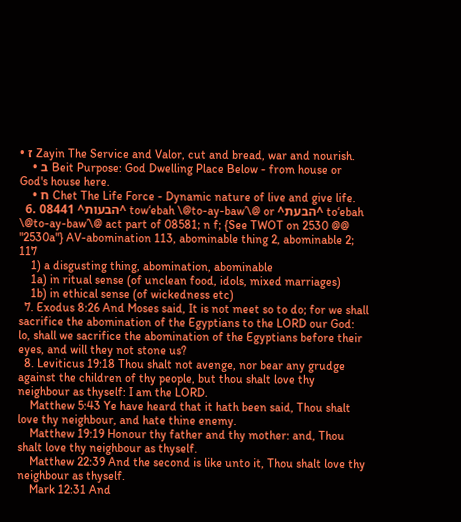• ז Zayin The Service and Valor, cut and bread, war and nourish.
    • ב Beit Purpose: God Dwelling Place Below - from house or God's house here.
    • ח Chet The Life Force - Dynamic nature of live and give life.
  6. 08441 ^הבעות^ tow‘ebah \@to-ay-baw’\@ or ^הבעת^ to‘ebah \@to-ay-baw’\@ act part of 08581; n f; {See TWOT on 2530 @@ "2530a"} AV-abomination 113, abominable thing 2, abominable 2; 117
    1) a disgusting thing, abomination, abominable
    1a) in ritual sense (of unclean food, idols, mixed marriages)
    1b) in ethical sense (of wickedness etc)
  7. Exodus 8:26 And Moses said, It is not meet so to do; for we shall sacrifice the abomination of the Egyptians to the LORD our God: lo, shall we sacrifice the abomination of the Egyptians before their eyes, and will they not stone us?
  8. Leviticus 19:18 Thou shalt not avenge, nor bear any grudge against the children of thy people, but thou shalt love thy neighbour as thyself: I am the LORD.
    Matthew 5:43 Ye have heard that it hath been said, Thou shalt love thy neighbour, and hate thine enemy.
    Matthew 19:19 Honour thy father and thy mother: and, Thou shalt love thy neighbour as thyself.
    Matthew 22:39 And the second is like unto it, Thou shalt love thy neighbour as thyself.
    Mark 12:31 And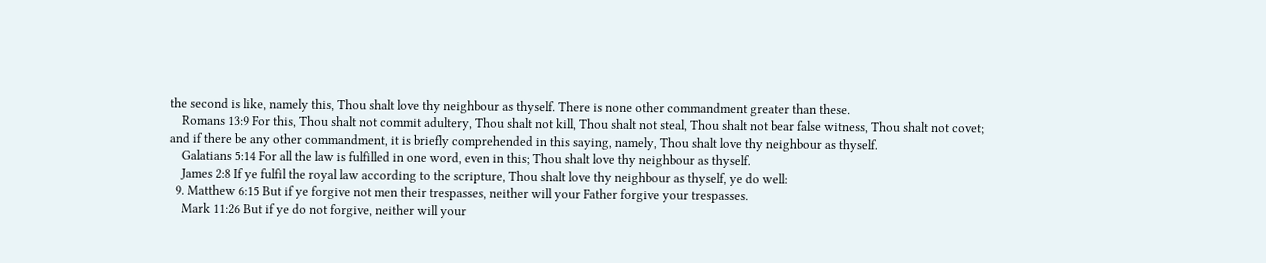the second is like, namely this, Thou shalt love thy neighbour as thyself. There is none other commandment greater than these.
    Romans 13:9 For this, Thou shalt not commit adultery, Thou shalt not kill, Thou shalt not steal, Thou shalt not bear false witness, Thou shalt not covet; and if there be any other commandment, it is briefly comprehended in this saying, namely, Thou shalt love thy neighbour as thyself.
    Galatians 5:14 For all the law is fulfilled in one word, even in this; Thou shalt love thy neighbour as thyself.
    James 2:8 If ye fulfil the royal law according to the scripture, Thou shalt love thy neighbour as thyself, ye do well:
  9. Matthew 6:15 But if ye forgive not men their trespasses, neither will your Father forgive your trespasses.
    Mark 11:26 But if ye do not forgive, neither will your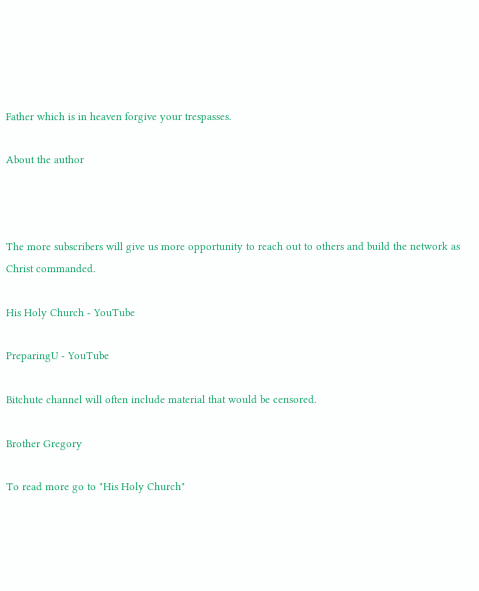Father which is in heaven forgive your trespasses.

About the author



The more subscribers will give us more opportunity to reach out to others and build the network as Christ commanded.

His Holy Church - YouTube

PreparingU - YouTube

Bitchute channel will often include material that would be censored.

Brother Gregory

To read more go to "His Holy Church"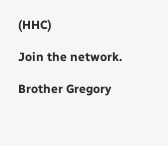(HHC)

Join the network.

Brother Gregory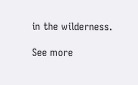in the wilderness.

See more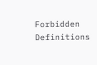Forbidden Definitions